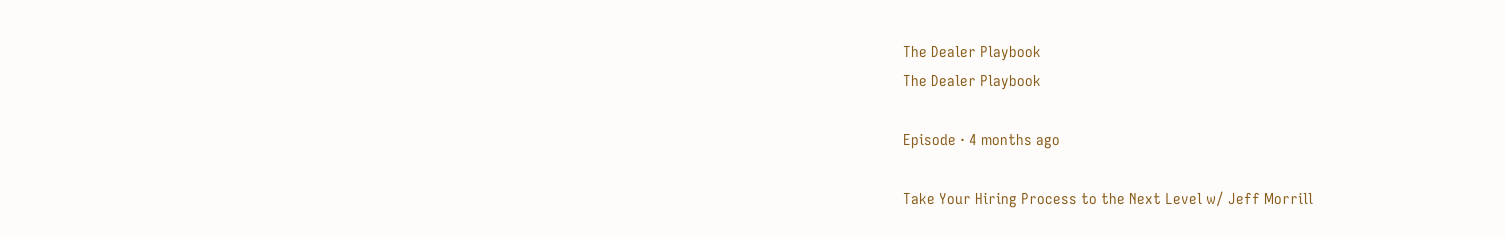The Dealer Playbook
The Dealer Playbook

Episode · 4 months ago

Take Your Hiring Process to the Next Level w/ Jeff Morrill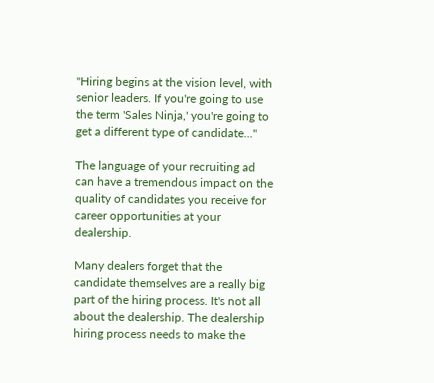"Hiring begins at the vision level, with senior leaders. If you're going to use the term 'Sales Ninja,' you're going to get a different type of candidate..."

The language of your recruiting ad can have a tremendous impact on the quality of candidates you receive for career opportunities at your dealership.

Many dealers forget that the candidate themselves are a really big part of the hiring process. It's not all about the dealership. The dealership hiring process needs to make the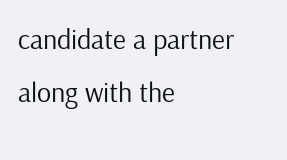candidate a partner along with the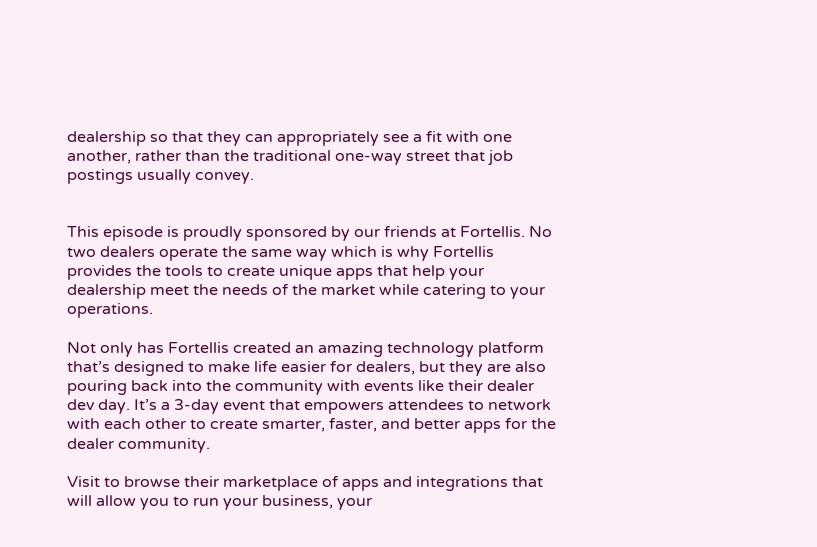dealership so that they can appropriately see a fit with one another, rather than the traditional one-way street that job postings usually convey.


This episode is proudly sponsored by our friends at Fortellis. No two dealers operate the same way which is why Fortellis provides the tools to create unique apps that help your dealership meet the needs of the market while catering to your operations.

Not only has Fortellis created an amazing technology platform that’s designed to make life easier for dealers, but they are also pouring back into the community with events like their dealer dev day. It’s a 3-day event that empowers attendees to network with each other to create smarter, faster, and better apps for the dealer community.

Visit to browse their marketplace of apps and integrations that will allow you to run your business, your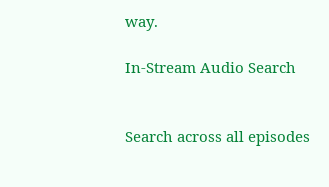way.

In-Stream Audio Search


Search across all episodes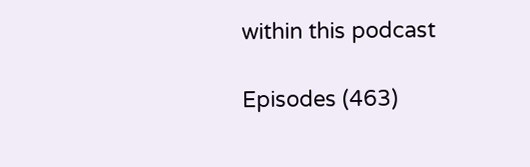within this podcast

Episodes (463)